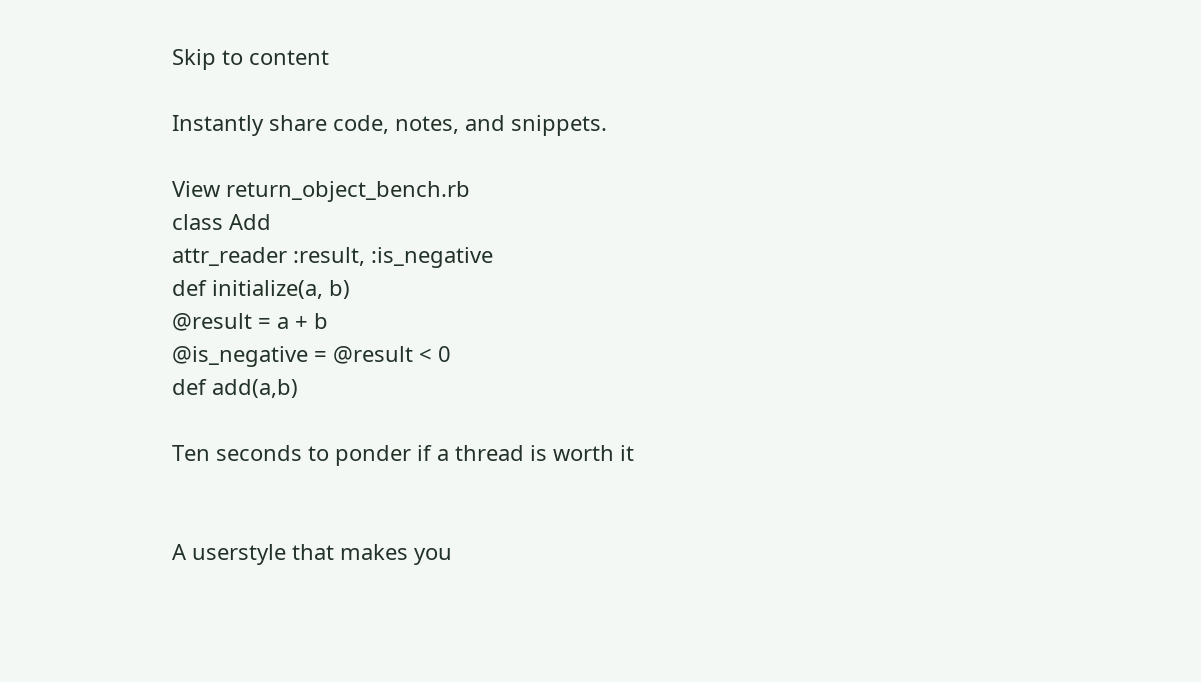Skip to content

Instantly share code, notes, and snippets.

View return_object_bench.rb
class Add
attr_reader :result, :is_negative
def initialize(a, b)
@result = a + b
@is_negative = @result < 0
def add(a,b)

Ten seconds to ponder if a thread is worth it


A userstyle that makes you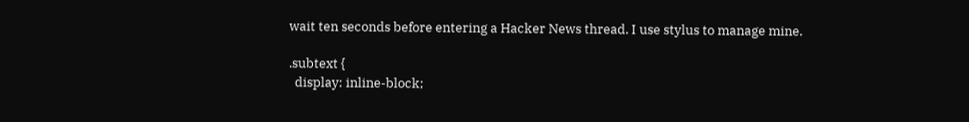wait ten seconds before entering a Hacker News thread. I use stylus to manage mine.

.subtext {
  display: inline-block;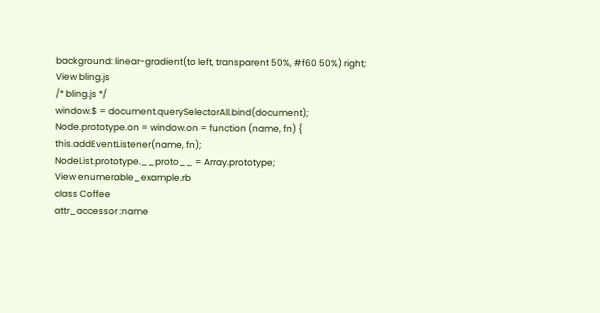background: linear-gradient(to left, transparent 50%, #f60 50%) right;
View bling.js
/* bling.js */
window.$ = document.querySelectorAll.bind(document);
Node.prototype.on = window.on = function (name, fn) {
this.addEventListener(name, fn);
NodeList.prototype.__proto__ = Array.prototype;
View enumerable_example.rb
class Coffee
attr_accessor :name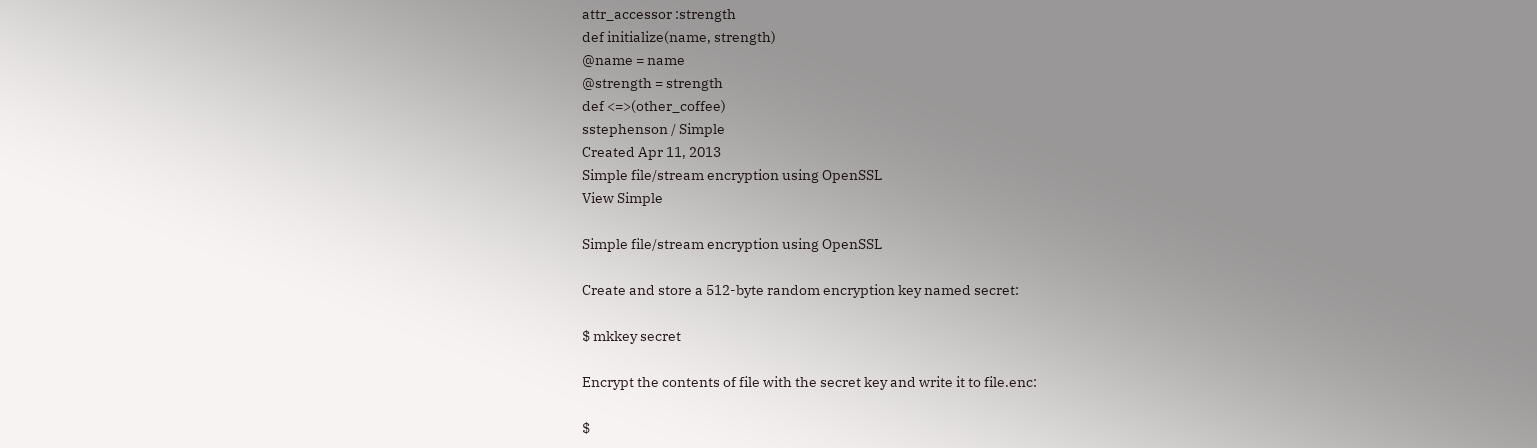attr_accessor :strength
def initialize(name, strength)
@name = name
@strength = strength
def <=>(other_coffee)
sstephenson / Simple
Created Apr 11, 2013
Simple file/stream encryption using OpenSSL
View Simple

Simple file/stream encryption using OpenSSL

Create and store a 512-byte random encryption key named secret:

$ mkkey secret

Encrypt the contents of file with the secret key and write it to file.enc:

$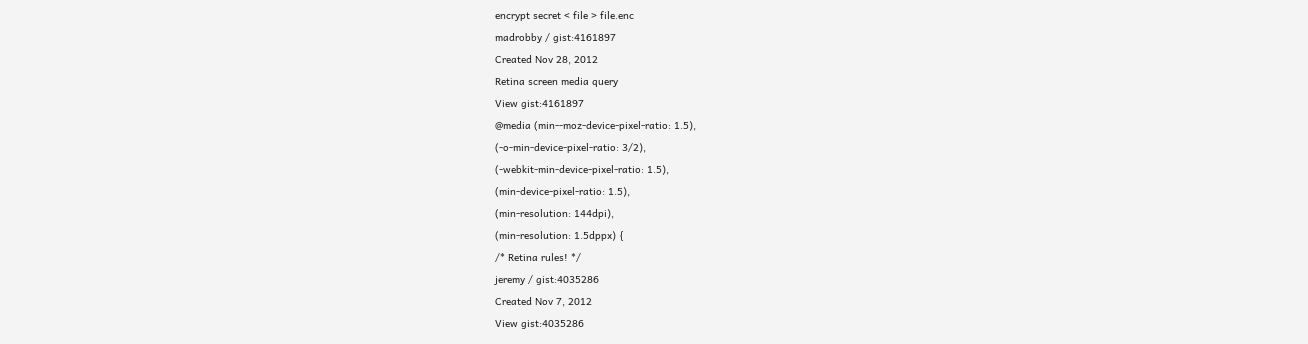encrypt secret < file > file.enc
madrobby / gist:4161897
Created Nov 28, 2012
Retina screen media query
View gist:4161897
@media (min--moz-device-pixel-ratio: 1.5),
(-o-min-device-pixel-ratio: 3/2),
(-webkit-min-device-pixel-ratio: 1.5),
(min-device-pixel-ratio: 1.5),
(min-resolution: 144dpi),
(min-resolution: 1.5dppx) {
/* Retina rules! */
jeremy / gist:4035286
Created Nov 7, 2012
View gist:4035286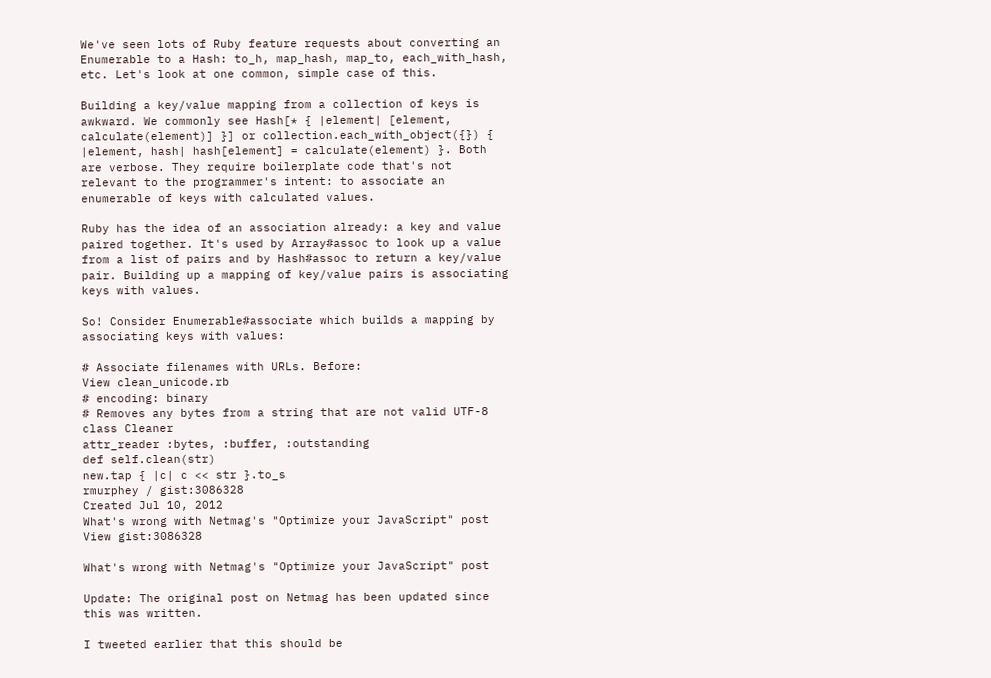We've seen lots of Ruby feature requests about converting an Enumerable to a Hash: to_h, map_hash, map_to, each_with_hash, etc. Let's look at one common, simple case of this.

Building a key/value mapping from a collection of keys is awkward. We commonly see Hash[* { |element| [element, calculate(element)] }] or collection.each_with_object({}) { |element, hash| hash[element] = calculate(element) }. Both are verbose. They require boilerplate code that's not relevant to the programmer's intent: to associate an enumerable of keys with calculated values.

Ruby has the idea of an association already: a key and value paired together. It's used by Array#assoc to look up a value from a list of pairs and by Hash#assoc to return a key/value pair. Building up a mapping of key/value pairs is associating keys with values.

So! Consider Enumerable#associate which builds a mapping by associating keys with values:

# Associate filenames with URLs. Before:
View clean_unicode.rb
# encoding: binary
# Removes any bytes from a string that are not valid UTF-8
class Cleaner
attr_reader :bytes, :buffer, :outstanding
def self.clean(str)
new.tap { |c| c << str }.to_s
rmurphey / gist:3086328
Created Jul 10, 2012
What's wrong with Netmag's "Optimize your JavaScript" post
View gist:3086328

What's wrong with Netmag's "Optimize your JavaScript" post

Update: The original post on Netmag has been updated since this was written.

I tweeted earlier that this should be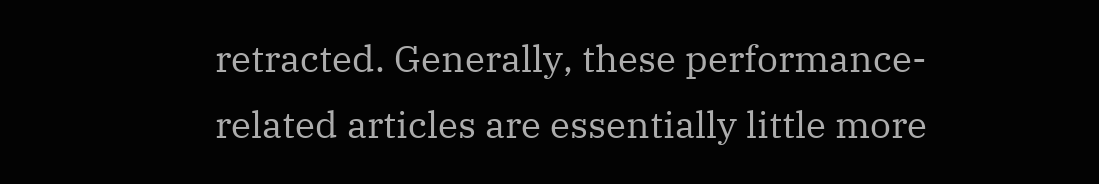retracted. Generally, these performance-related articles are essentially little more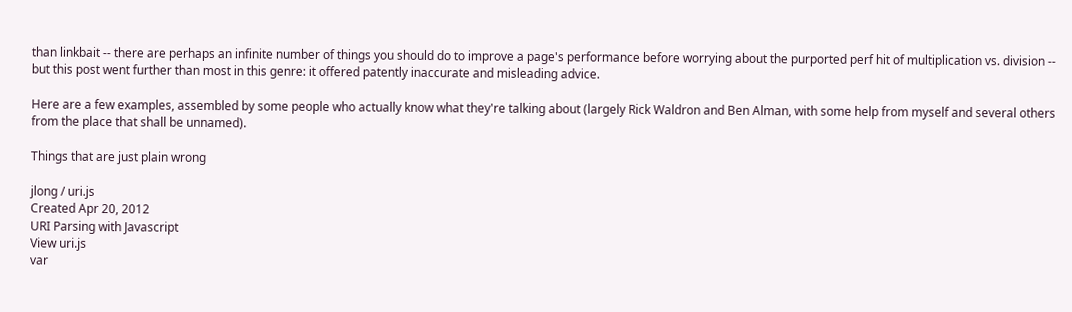than linkbait -- there are perhaps an infinite number of things you should do to improve a page's performance before worrying about the purported perf hit of multiplication vs. division -- but this post went further than most in this genre: it offered patently inaccurate and misleading advice.

Here are a few examples, assembled by some people who actually know what they're talking about (largely Rick Waldron and Ben Alman, with some help from myself and several others from the place that shall be unnamed).

Things that are just plain wrong

jlong / uri.js
Created Apr 20, 2012
URI Parsing with Javascript
View uri.js
var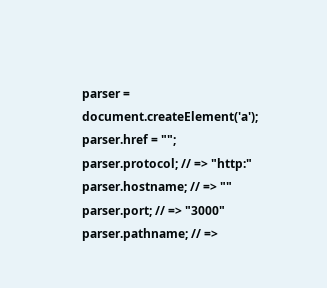parser = document.createElement('a');
parser.href = "";
parser.protocol; // => "http:"
parser.hostname; // => ""
parser.port; // => "3000"
parser.pathname; // =>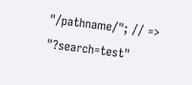"/pathname/"; // => "?search=test"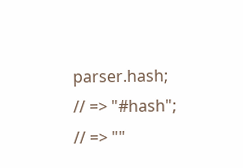parser.hash; // => "#hash"; // => ""